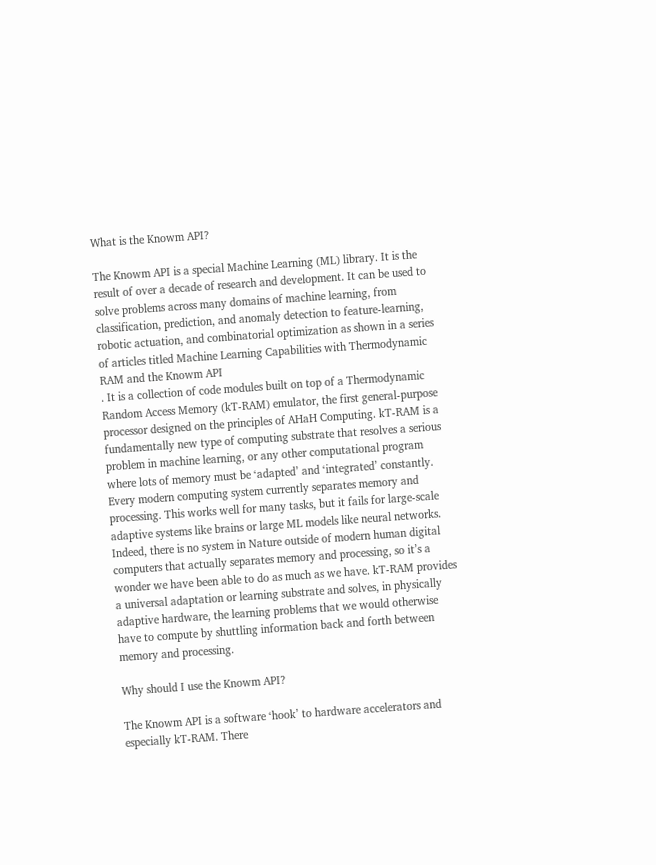What is the Knowm API?

The Knowm API is a special Machine Learning (ML) library. It is the result of over a decade of research and development. It can be used to solve problems across many domains of machine learning, from classification, prediction, and anomaly detection to feature-learning, robotic actuation, and combinatorial optimization as shown in a series of articles titled Machine Learning Capabilities with Thermodynamic RAM and the Knowm API
. It is a collection of code modules built on top of a Thermodynamic Random Access Memory (kT-RAM) emulator, the first general-purpose processor designed on the principles of AHaH Computing. kT-RAM is a fundamentally new type of computing substrate that resolves a serious problem in machine learning, or any other computational program where lots of memory must be ‘adapted’ and ‘integrated’ constantly. Every modern computing system currently separates memory and processing. This works well for many tasks, but it fails for large-scale adaptive systems like brains or large ML models like neural networks. Indeed, there is no system in Nature outside of modern human digital computers that actually separates memory and processing, so it’s a wonder we have been able to do as much as we have. kT-RAM provides a universal adaptation or learning substrate and solves, in physically adaptive hardware, the learning problems that we would otherwise have to compute by shuttling information back and forth between memory and processing.

Why should I use the Knowm API?

The Knowm API is a software ‘hook’ to hardware accelerators and especially kT-RAM. There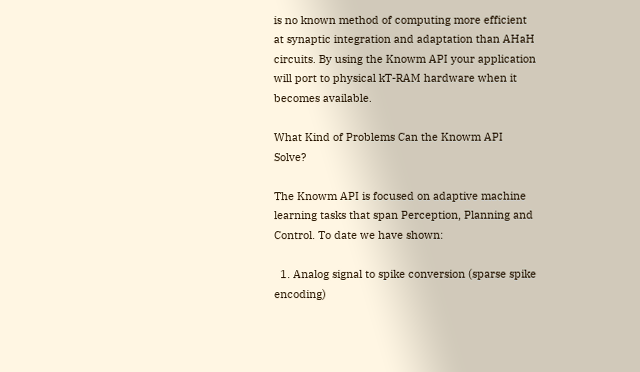is no known method of computing more efficient at synaptic integration and adaptation than AHaH circuits. By using the Knowm API your application will port to physical kT-RAM hardware when it becomes available.

What Kind of Problems Can the Knowm API Solve?

The Knowm API is focused on adaptive machine learning tasks that span Perception, Planning and Control. To date we have shown:

  1. Analog signal to spike conversion (sparse spike encoding)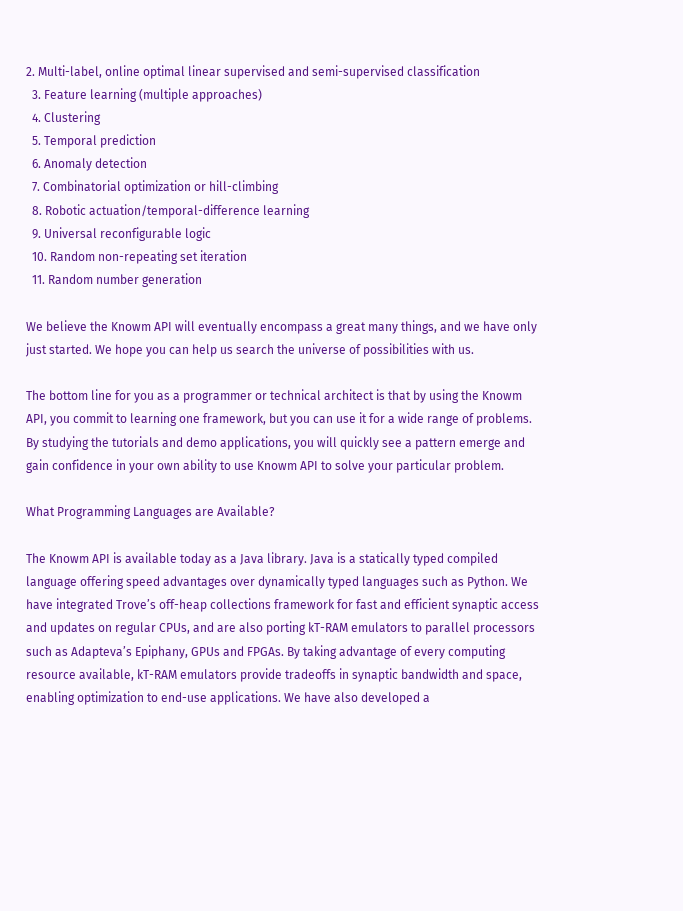2. Multi-label, online optimal linear supervised and semi-supervised classification
  3. Feature learning (multiple approaches)
  4. Clustering
  5. Temporal prediction
  6. Anomaly detection
  7. Combinatorial optimization or hill-climbing
  8. Robotic actuation/temporal-difference learning
  9. Universal reconfigurable logic
  10. Random non-repeating set iteration
  11. Random number generation

We believe the Knowm API will eventually encompass a great many things, and we have only just started. We hope you can help us search the universe of possibilities with us.

The bottom line for you as a programmer or technical architect is that by using the Knowm API, you commit to learning one framework, but you can use it for a wide range of problems. By studying the tutorials and demo applications, you will quickly see a pattern emerge and gain confidence in your own ability to use Knowm API to solve your particular problem.

What Programming Languages are Available?

The Knowm API is available today as a Java library. Java is a statically typed compiled language offering speed advantages over dynamically typed languages such as Python. We have integrated Trove’s off-heap collections framework for fast and efficient synaptic access and updates on regular CPUs, and are also porting kT-RAM emulators to parallel processors such as Adapteva’s Epiphany, GPUs and FPGAs. By taking advantage of every computing resource available, kT-RAM emulators provide tradeoffs in synaptic bandwidth and space, enabling optimization to end-use applications. We have also developed a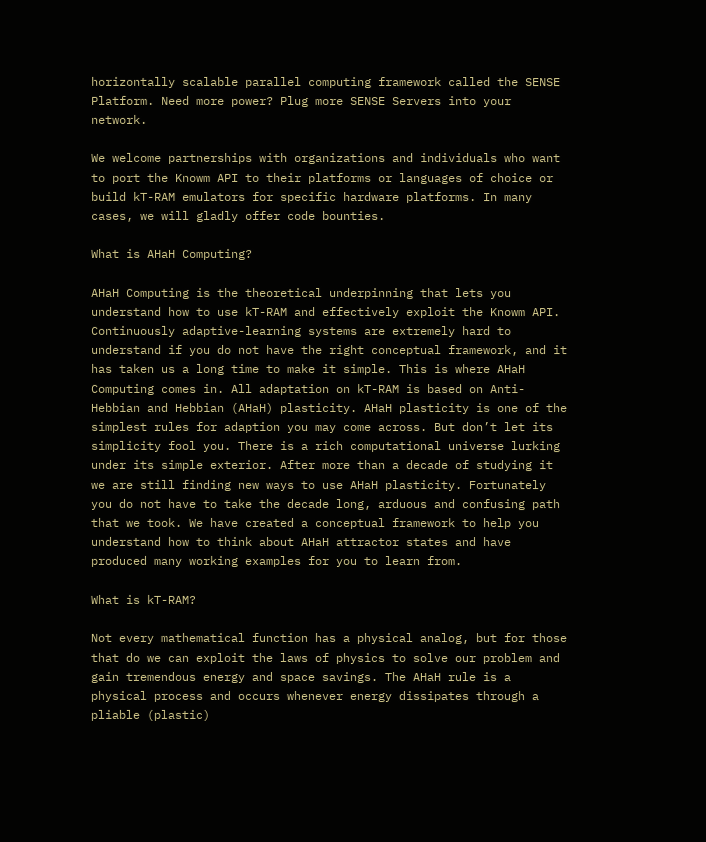horizontally scalable parallel computing framework called the SENSE Platform. Need more power? Plug more SENSE Servers into your network.

We welcome partnerships with organizations and individuals who want to port the Knowm API to their platforms or languages of choice or build kT-RAM emulators for specific hardware platforms. In many cases, we will gladly offer code bounties.

What is AHaH Computing?

AHaH Computing is the theoretical underpinning that lets you understand how to use kT-RAM and effectively exploit the Knowm API. Continuously adaptive-learning systems are extremely hard to understand if you do not have the right conceptual framework, and it has taken us a long time to make it simple. This is where AHaH Computing comes in. All adaptation on kT-RAM is based on Anti-Hebbian and Hebbian (AHaH) plasticity. AHaH plasticity is one of the simplest rules for adaption you may come across. But don’t let its simplicity fool you. There is a rich computational universe lurking under its simple exterior. After more than a decade of studying it we are still finding new ways to use AHaH plasticity. Fortunately you do not have to take the decade long, arduous and confusing path that we took. We have created a conceptual framework to help you understand how to think about AHaH attractor states and have produced many working examples for you to learn from.

What is kT-RAM?

Not every mathematical function has a physical analog, but for those that do we can exploit the laws of physics to solve our problem and gain tremendous energy and space savings. The AHaH rule is a physical process and occurs whenever energy dissipates through a pliable (plastic)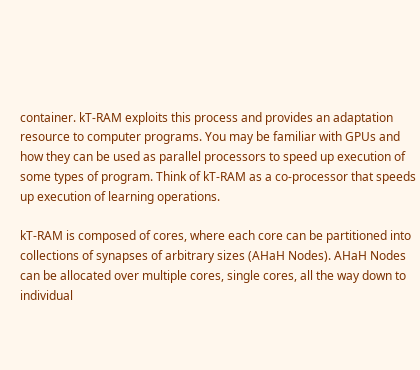container. kT-RAM exploits this process and provides an adaptation resource to computer programs. You may be familiar with GPUs and how they can be used as parallel processors to speed up execution of some types of program. Think of kT-RAM as a co-processor that speeds up execution of learning operations.

kT-RAM is composed of cores, where each core can be partitioned into collections of synapses of arbitrary sizes (AHaH Nodes). AHaH Nodes can be allocated over multiple cores, single cores, all the way down to individual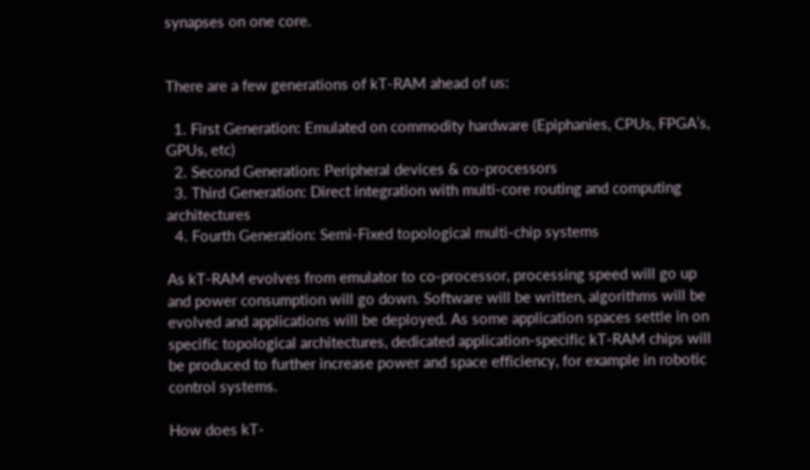synapses on one core.


There are a few generations of kT-RAM ahead of us:

  1. First Generation: Emulated on commodity hardware (Epiphanies, CPUs, FPGA’s, GPUs, etc)
  2. Second Generation: Peripheral devices & co-processors
  3. Third Generation: Direct integration with multi-core routing and computing architectures
  4. Fourth Generation: Semi-Fixed topological multi-chip systems

As kT-RAM evolves from emulator to co-processor, processing speed will go up and power consumption will go down. Software will be written, algorithms will be evolved and applications will be deployed. As some application spaces settle in on specific topological architectures, dedicated application-specific kT-RAM chips will be produced to further increase power and space efficiency, for example in robotic control systems.

How does kT-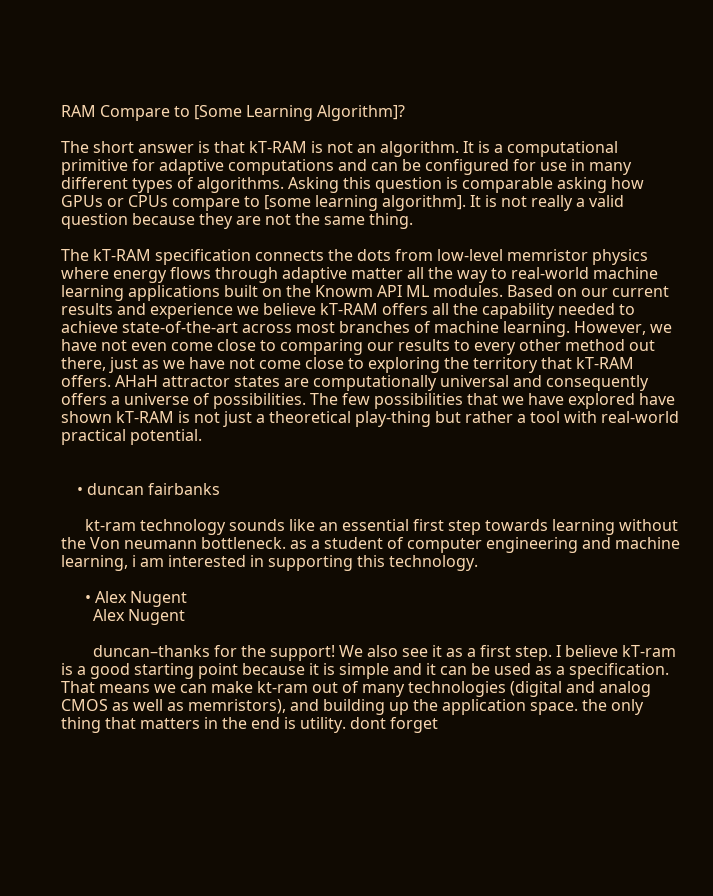RAM Compare to [Some Learning Algorithm]?

The short answer is that kT-RAM is not an algorithm. It is a computational primitive for adaptive computations and can be configured for use in many different types of algorithms. Asking this question is comparable asking how GPUs or CPUs compare to [some learning algorithm]. It is not really a valid question because they are not the same thing.

The kT-RAM specification connects the dots from low-level memristor physics where energy flows through adaptive matter all the way to real-world machine learning applications built on the Knowm API ML modules. Based on our current results and experience we believe kT-RAM offers all the capability needed to achieve state-of-the-art across most branches of machine learning. However, we have not even come close to comparing our results to every other method out there, just as we have not come close to exploring the territory that kT-RAM offers. AHaH attractor states are computationally universal and consequently offers a universe of possibilities. The few possibilities that we have explored have shown kT-RAM is not just a theoretical play-thing but rather a tool with real-world practical potential.


    • duncan fairbanks

      kt-ram technology sounds like an essential first step towards learning without the Von neumann bottleneck. as a student of computer engineering and machine learning, i am interested in supporting this technology.

      • Alex Nugent
        Alex Nugent

        duncan–thanks for the support! We also see it as a first step. I believe kT-ram is a good starting point because it is simple and it can be used as a specification. That means we can make kt-ram out of many technologies (digital and analog CMOS as well as memristors), and building up the application space. the only thing that matters in the end is utility. dont forget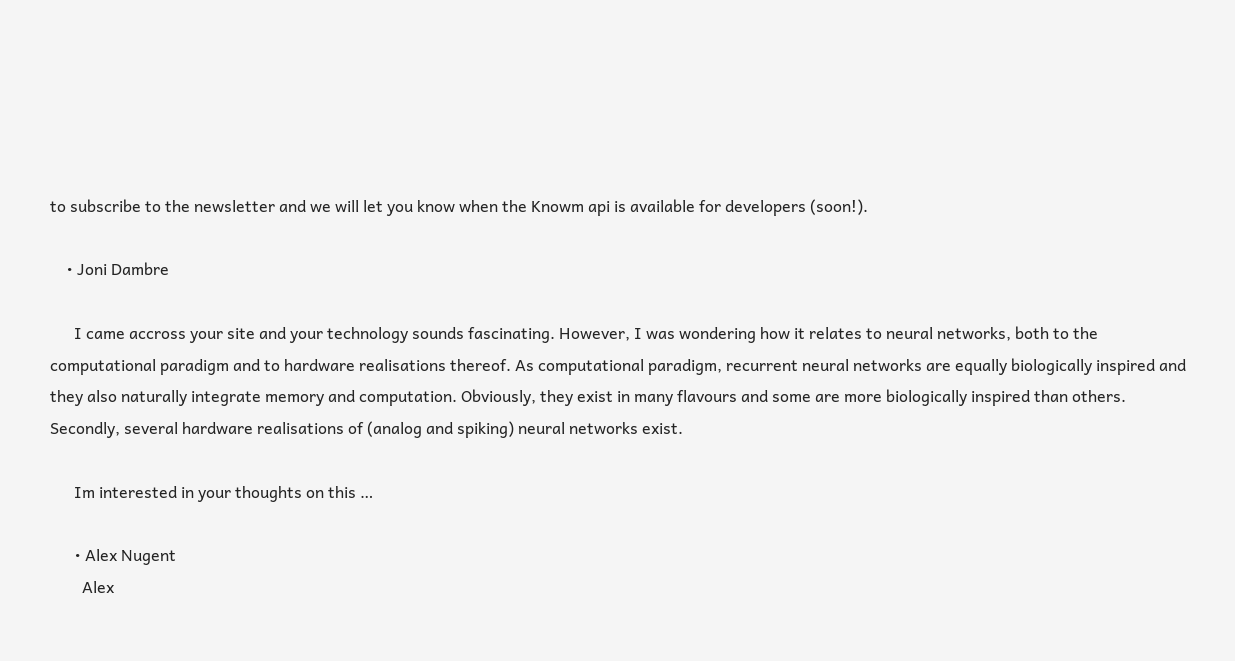to subscribe to the newsletter and we will let you know when the Knowm api is available for developers (soon!).

    • Joni Dambre

      I came accross your site and your technology sounds fascinating. However, I was wondering how it relates to neural networks, both to the computational paradigm and to hardware realisations thereof. As computational paradigm, recurrent neural networks are equally biologically inspired and they also naturally integrate memory and computation. Obviously, they exist in many flavours and some are more biologically inspired than others. Secondly, several hardware realisations of (analog and spiking) neural networks exist.

      Im interested in your thoughts on this …

      • Alex Nugent
        Alex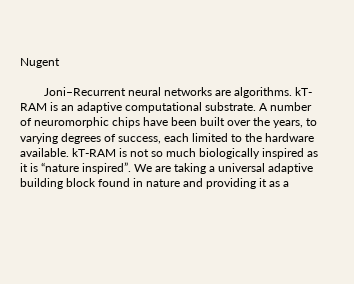Nugent

        Joni–Recurrent neural networks are algorithms. kT-RAM is an adaptive computational substrate. A number of neuromorphic chips have been built over the years, to varying degrees of success, each limited to the hardware available. kT-RAM is not so much biologically inspired as it is “nature inspired”. We are taking a universal adaptive building block found in nature and providing it as a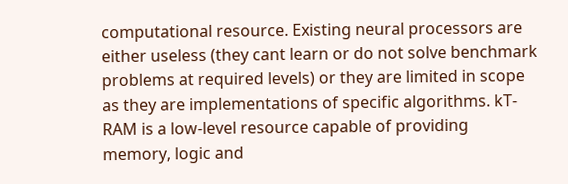computational resource. Existing neural processors are either useless (they cant learn or do not solve benchmark problems at required levels) or they are limited in scope as they are implementations of specific algorithms. kT-RAM is a low-level resource capable of providing memory, logic and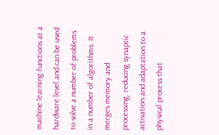machine learning functions at a hardware level and can be used to solve a number of problems in a number of algorithms. It merges memory and processing, reducing synaptic activation and adaptation to a physical process that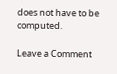does not have to be computed.

Leave a Comment